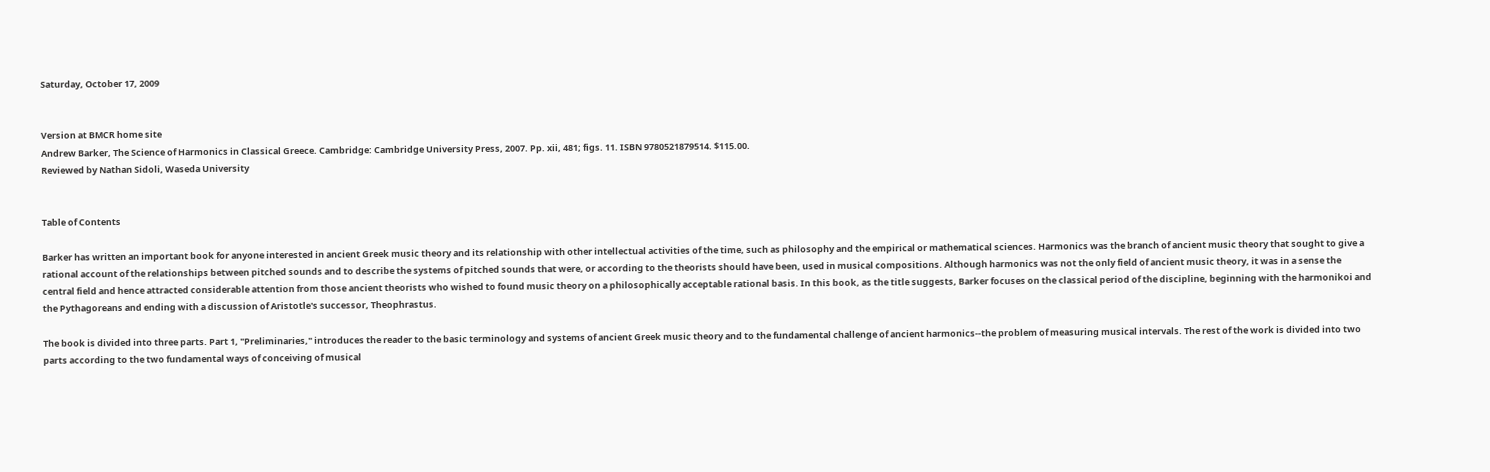Saturday, October 17, 2009


Version at BMCR home site
Andrew Barker, The Science of Harmonics in Classical Greece. Cambridge: Cambridge University Press, 2007. Pp. xii, 481; figs. 11. ISBN 9780521879514. $115.00.
Reviewed by Nathan Sidoli, Waseda University


Table of Contents

Barker has written an important book for anyone interested in ancient Greek music theory and its relationship with other intellectual activities of the time, such as philosophy and the empirical or mathematical sciences. Harmonics was the branch of ancient music theory that sought to give a rational account of the relationships between pitched sounds and to describe the systems of pitched sounds that were, or according to the theorists should have been, used in musical compositions. Although harmonics was not the only field of ancient music theory, it was in a sense the central field and hence attracted considerable attention from those ancient theorists who wished to found music theory on a philosophically acceptable rational basis. In this book, as the title suggests, Barker focuses on the classical period of the discipline, beginning with the harmonikoi and the Pythagoreans and ending with a discussion of Aristotle's successor, Theophrastus.

The book is divided into three parts. Part 1, "Preliminaries," introduces the reader to the basic terminology and systems of ancient Greek music theory and to the fundamental challenge of ancient harmonics--the problem of measuring musical intervals. The rest of the work is divided into two parts according to the two fundamental ways of conceiving of musical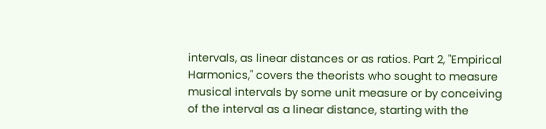intervals, as linear distances or as ratios. Part 2, "Empirical Harmonics," covers the theorists who sought to measure musical intervals by some unit measure or by conceiving of the interval as a linear distance, starting with the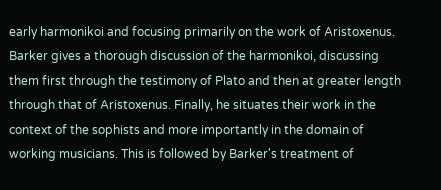early harmonikoi and focusing primarily on the work of Aristoxenus. Barker gives a thorough discussion of the harmonikoi, discussing them first through the testimony of Plato and then at greater length through that of Aristoxenus. Finally, he situates their work in the context of the sophists and more importantly in the domain of working musicians. This is followed by Barker's treatment of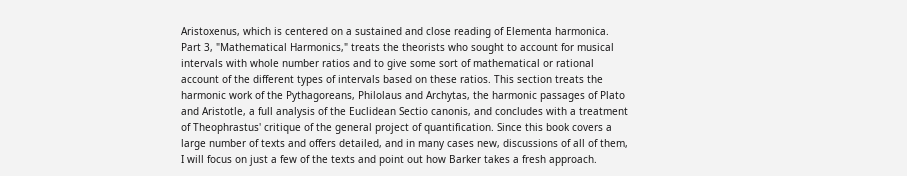Aristoxenus, which is centered on a sustained and close reading of Elementa harmonica. Part 3, "Mathematical Harmonics," treats the theorists who sought to account for musical intervals with whole number ratios and to give some sort of mathematical or rational account of the different types of intervals based on these ratios. This section treats the harmonic work of the Pythagoreans, Philolaus and Archytas, the harmonic passages of Plato and Aristotle, a full analysis of the Euclidean Sectio canonis, and concludes with a treatment of Theophrastus' critique of the general project of quantification. Since this book covers a large number of texts and offers detailed, and in many cases new, discussions of all of them, I will focus on just a few of the texts and point out how Barker takes a fresh approach.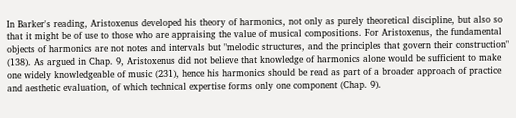In Barker's reading, Aristoxenus developed his theory of harmonics, not only as purely theoretical discipline, but also so that it might be of use to those who are appraising the value of musical compositions. For Aristoxenus, the fundamental objects of harmonics are not notes and intervals but "melodic structures, and the principles that govern their construction" (138). As argued in Chap. 9, Aristoxenus did not believe that knowledge of harmonics alone would be sufficient to make one widely knowledgeable of music (231), hence his harmonics should be read as part of a broader approach of practice and aesthetic evaluation, of which technical expertise forms only one component (Chap. 9).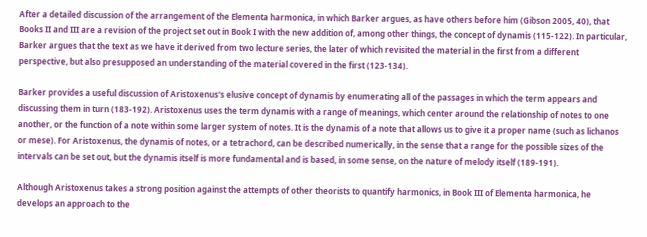After a detailed discussion of the arrangement of the Elementa harmonica, in which Barker argues, as have others before him (Gibson 2005, 40), that Books II and III are a revision of the project set out in Book I with the new addition of, among other things, the concept of dynamis (115-122). In particular, Barker argues that the text as we have it derived from two lecture series, the later of which revisited the material in the first from a different perspective, but also presupposed an understanding of the material covered in the first (123-134).

Barker provides a useful discussion of Aristoxenus's elusive concept of dynamis by enumerating all of the passages in which the term appears and discussing them in turn (183-192). Aristoxenus uses the term dynamis with a range of meanings, which center around the relationship of notes to one another, or the function of a note within some larger system of notes. It is the dynamis of a note that allows us to give it a proper name (such as lichanos or mese). For Aristoxenus, the dynamis of notes, or a tetrachord, can be described numerically, in the sense that a range for the possible sizes of the intervals can be set out, but the dynamis itself is more fundamental and is based, in some sense, on the nature of melody itself (189-191).

Although Aristoxenus takes a strong position against the attempts of other theorists to quantify harmonics, in Book III of Elementa harmonica, he develops an approach to the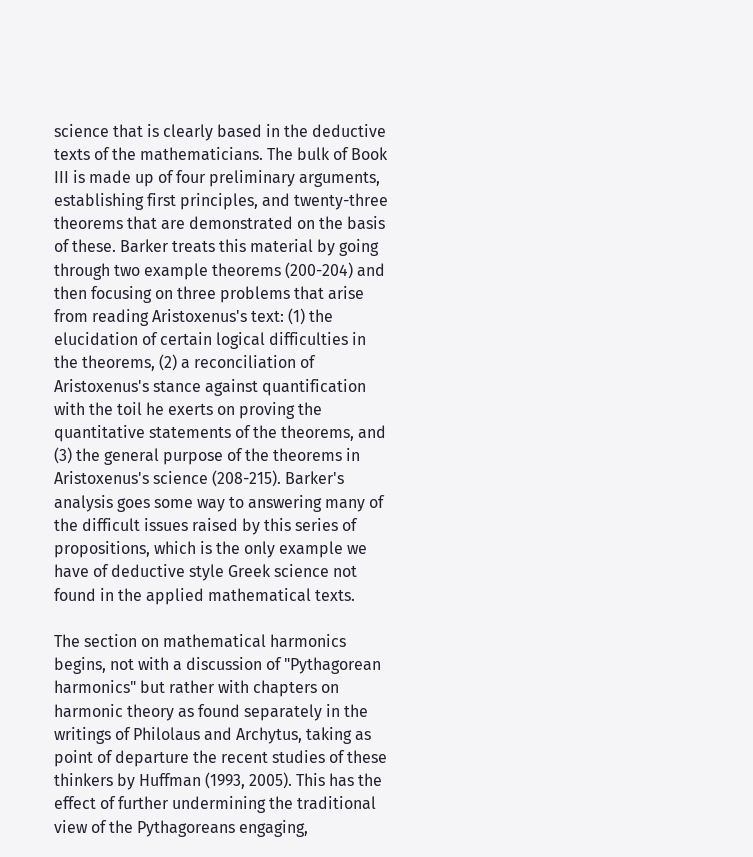science that is clearly based in the deductive texts of the mathematicians. The bulk of Book III is made up of four preliminary arguments, establishing first principles, and twenty-three theorems that are demonstrated on the basis of these. Barker treats this material by going through two example theorems (200-204) and then focusing on three problems that arise from reading Aristoxenus's text: (1) the elucidation of certain logical difficulties in the theorems, (2) a reconciliation of Aristoxenus's stance against quantification with the toil he exerts on proving the quantitative statements of the theorems, and (3) the general purpose of the theorems in Aristoxenus's science (208-215). Barker's analysis goes some way to answering many of the difficult issues raised by this series of propositions, which is the only example we have of deductive style Greek science not found in the applied mathematical texts.

The section on mathematical harmonics begins, not with a discussion of "Pythagorean harmonics" but rather with chapters on harmonic theory as found separately in the writings of Philolaus and Archytus, taking as point of departure the recent studies of these thinkers by Huffman (1993, 2005). This has the effect of further undermining the traditional view of the Pythagoreans engaging,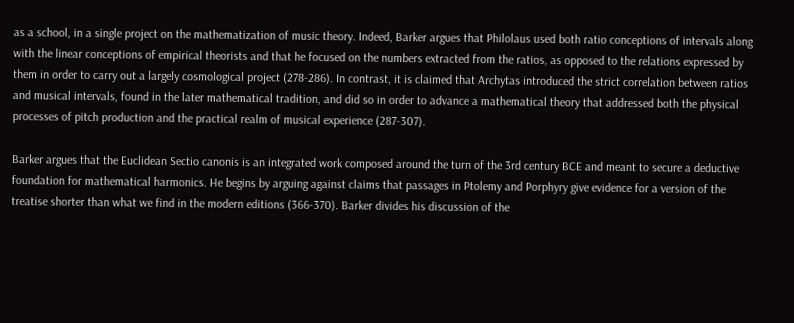as a school, in a single project on the mathematization of music theory. Indeed, Barker argues that Philolaus used both ratio conceptions of intervals along with the linear conceptions of empirical theorists and that he focused on the numbers extracted from the ratios, as opposed to the relations expressed by them in order to carry out a largely cosmological project (278-286). In contrast, it is claimed that Archytas introduced the strict correlation between ratios and musical intervals, found in the later mathematical tradition, and did so in order to advance a mathematical theory that addressed both the physical processes of pitch production and the practical realm of musical experience (287-307).

Barker argues that the Euclidean Sectio canonis is an integrated work composed around the turn of the 3rd century BCE and meant to secure a deductive foundation for mathematical harmonics. He begins by arguing against claims that passages in Ptolemy and Porphyry give evidence for a version of the treatise shorter than what we find in the modern editions (366-370). Barker divides his discussion of the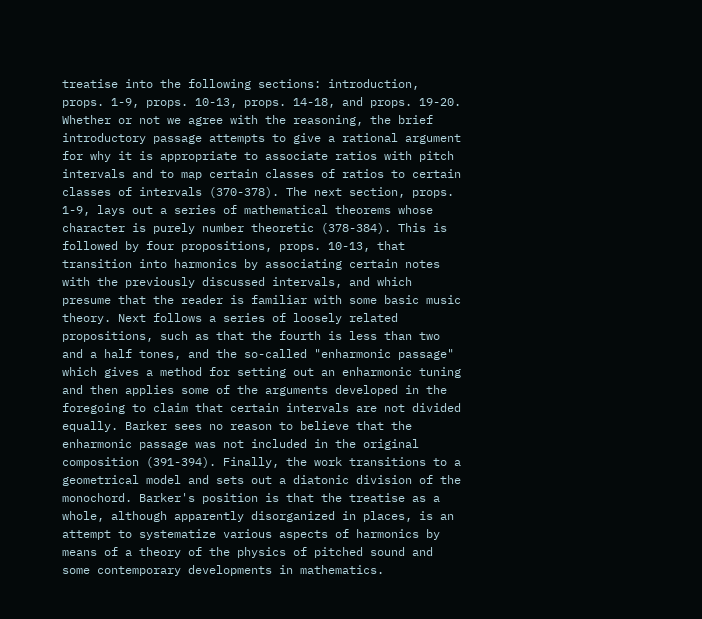treatise into the following sections: introduction, props. 1-9, props. 10-13, props. 14-18, and props. 19-20. Whether or not we agree with the reasoning, the brief introductory passage attempts to give a rational argument for why it is appropriate to associate ratios with pitch intervals and to map certain classes of ratios to certain classes of intervals (370-378). The next section, props. 1-9, lays out a series of mathematical theorems whose character is purely number theoretic (378-384). This is followed by four propositions, props. 10-13, that transition into harmonics by associating certain notes with the previously discussed intervals, and which presume that the reader is familiar with some basic music theory. Next follows a series of loosely related propositions, such as that the fourth is less than two and a half tones, and the so-called "enharmonic passage" which gives a method for setting out an enharmonic tuning and then applies some of the arguments developed in the foregoing to claim that certain intervals are not divided equally. Barker sees no reason to believe that the enharmonic passage was not included in the original composition (391-394). Finally, the work transitions to a geometrical model and sets out a diatonic division of the monochord. Barker's position is that the treatise as a whole, although apparently disorganized in places, is an attempt to systematize various aspects of harmonics by means of a theory of the physics of pitched sound and some contemporary developments in mathematics.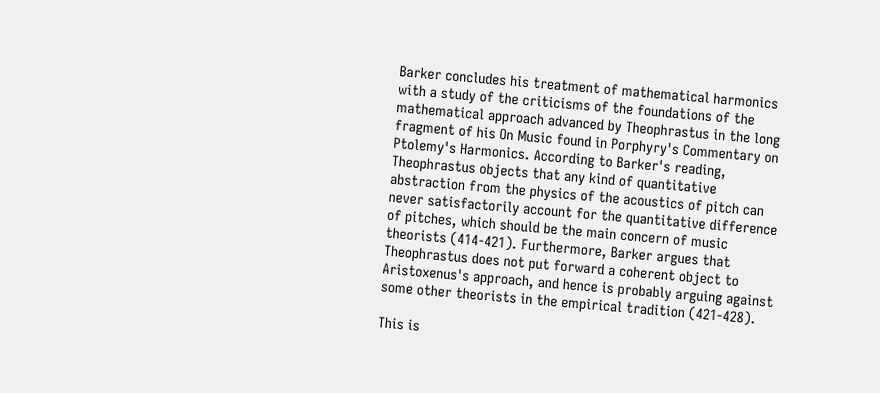Barker concludes his treatment of mathematical harmonics with a study of the criticisms of the foundations of the mathematical approach advanced by Theophrastus in the long fragment of his On Music found in Porphyry's Commentary on Ptolemy's Harmonics. According to Barker's reading, Theophrastus objects that any kind of quantitative abstraction from the physics of the acoustics of pitch can never satisfactorily account for the quantitative difference of pitches, which should be the main concern of music theorists (414-421). Furthermore, Barker argues that Theophrastus does not put forward a coherent object to Aristoxenus's approach, and hence is probably arguing against some other theorists in the empirical tradition (421-428).

This is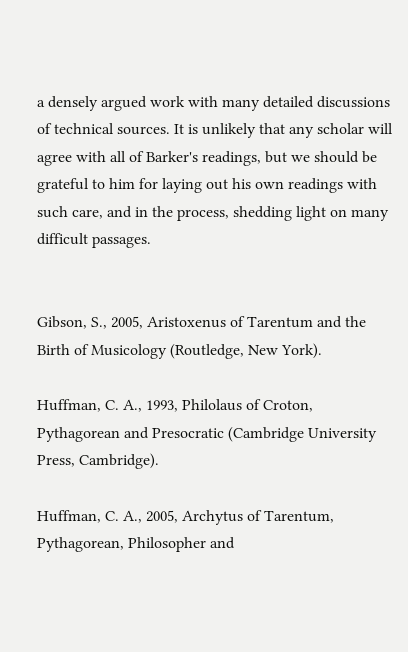a densely argued work with many detailed discussions of technical sources. It is unlikely that any scholar will agree with all of Barker's readings, but we should be grateful to him for laying out his own readings with such care, and in the process, shedding light on many difficult passages.


Gibson, S., 2005, Aristoxenus of Tarentum and the Birth of Musicology (Routledge, New York).

Huffman, C. A., 1993, Philolaus of Croton, Pythagorean and Presocratic (Cambridge University Press, Cambridge).

Huffman, C. A., 2005, Archytus of Tarentum, Pythagorean, Philosopher and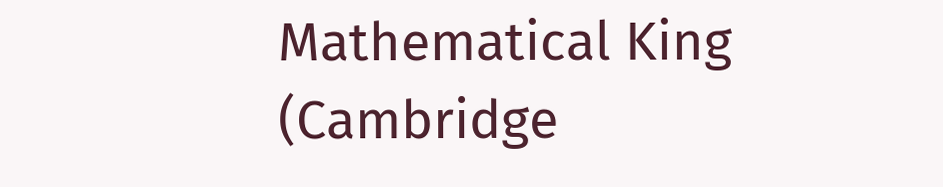Mathematical King (Cambridge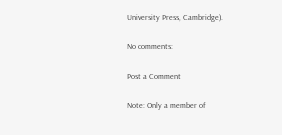University Press, Cambridge).

No comments:

Post a Comment

Note: Only a member of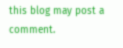this blog may post a comment.